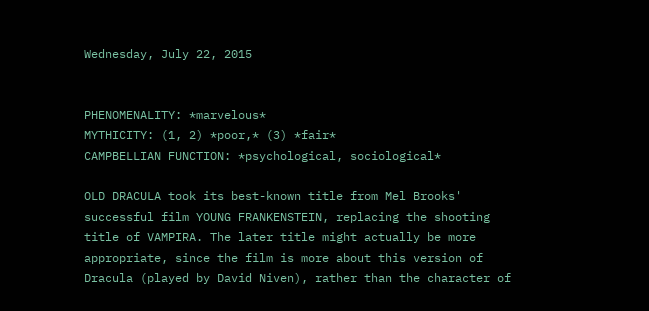Wednesday, July 22, 2015


PHENOMENALITY: *marvelous*
MYTHICITY: (1, 2) *poor,* (3) *fair*
CAMPBELLIAN FUNCTION: *psychological, sociological*

OLD DRACULA took its best-known title from Mel Brooks' successful film YOUNG FRANKENSTEIN, replacing the shooting title of VAMPIRA. The later title might actually be more appropriate, since the film is more about this version of Dracula (played by David Niven), rather than the character of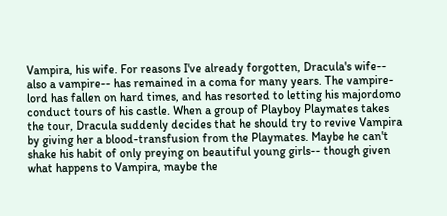Vampira, his wife. For reasons I've already forgotten, Dracula's wife-- also a vampire-- has remained in a coma for many years. The vampire-lord has fallen on hard times, and has resorted to letting his majordomo conduct tours of his castle. When a group of Playboy Playmates takes the tour, Dracula suddenly decides that he should try to revive Vampira by giving her a blood-transfusion from the Playmates. Maybe he can't shake his habit of only preying on beautiful young girls-- though given what happens to Vampira, maybe the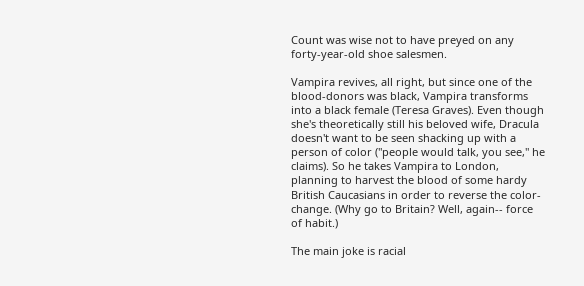Count was wise not to have preyed on any forty-year-old shoe salesmen.

Vampira revives, all right, but since one of the blood-donors was black, Vampira transforms into a black female (Teresa Graves). Even though she's theoretically still his beloved wife, Dracula doesn't want to be seen shacking up with a person of color ("people would talk, you see," he claims). So he takes Vampira to London, planning to harvest the blood of some hardy British Caucasians in order to reverse the color-change. (Why go to Britain? Well, again-- force of habit.)

The main joke is racial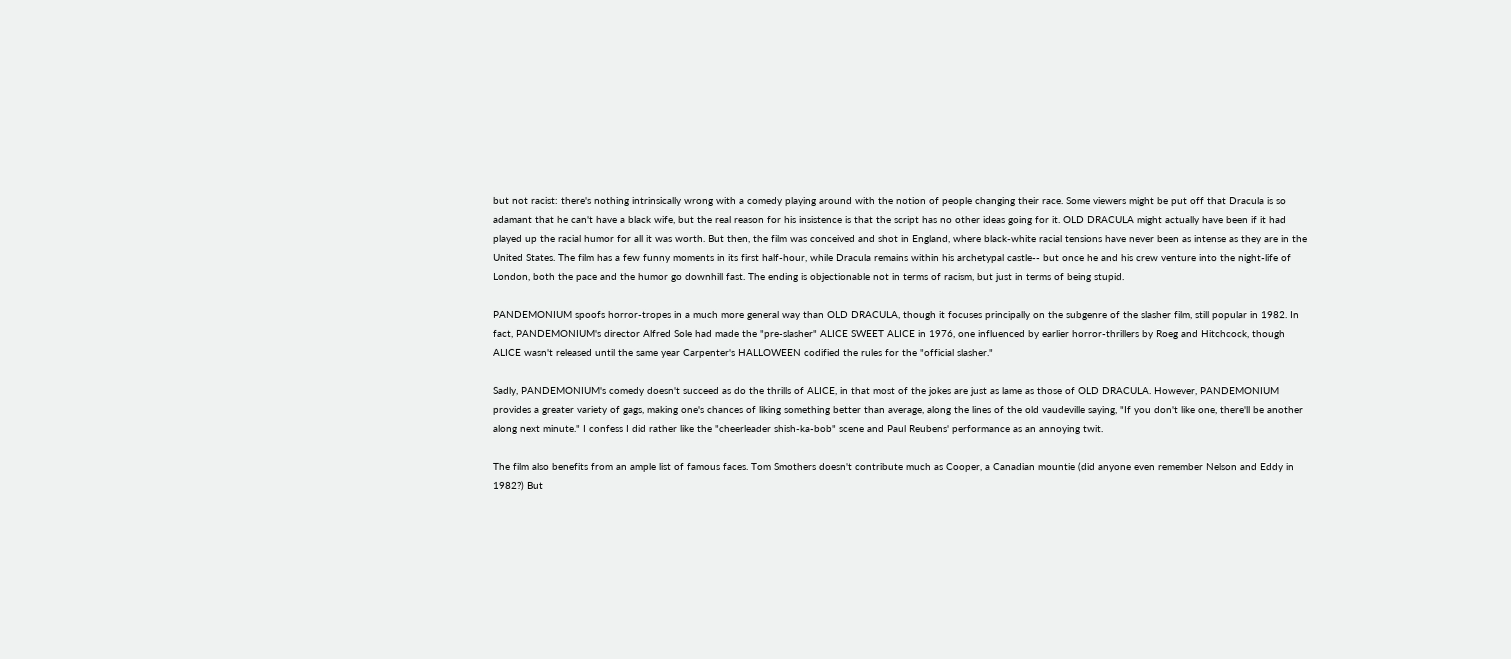but not racist: there's nothing intrinsically wrong with a comedy playing around with the notion of people changing their race. Some viewers might be put off that Dracula is so adamant that he can't have a black wife, but the real reason for his insistence is that the script has no other ideas going for it. OLD DRACULA might actually have been if it had played up the racial humor for all it was worth. But then, the film was conceived and shot in England, where black-white racial tensions have never been as intense as they are in the United States. The film has a few funny moments in its first half-hour, while Dracula remains within his archetypal castle-- but once he and his crew venture into the night-life of London, both the pace and the humor go downhill fast. The ending is objectionable not in terms of racism, but just in terms of being stupid.

PANDEMONIUM spoofs horror-tropes in a much more general way than OLD DRACULA, though it focuses principally on the subgenre of the slasher film, still popular in 1982. In fact, PANDEMONIUM's director Alfred Sole had made the "pre-slasher" ALICE SWEET ALICE in 1976, one influenced by earlier horror-thrillers by Roeg and Hitchcock, though ALICE wasn't released until the same year Carpenter's HALLOWEEN codified the rules for the "official slasher."

Sadly, PANDEMONIUM's comedy doesn't succeed as do the thrills of ALICE, in that most of the jokes are just as lame as those of OLD DRACULA. However, PANDEMONIUM provides a greater variety of gags, making one's chances of liking something better than average, along the lines of the old vaudeville saying, "If you don't like one, there'll be another along next minute." I confess I did rather like the "cheerleader shish-ka-bob" scene and Paul Reubens' performance as an annoying twit.

The film also benefits from an ample list of famous faces. Tom Smothers doesn't contribute much as Cooper, a Canadian mountie (did anyone even remember Nelson and Eddy in 1982?) But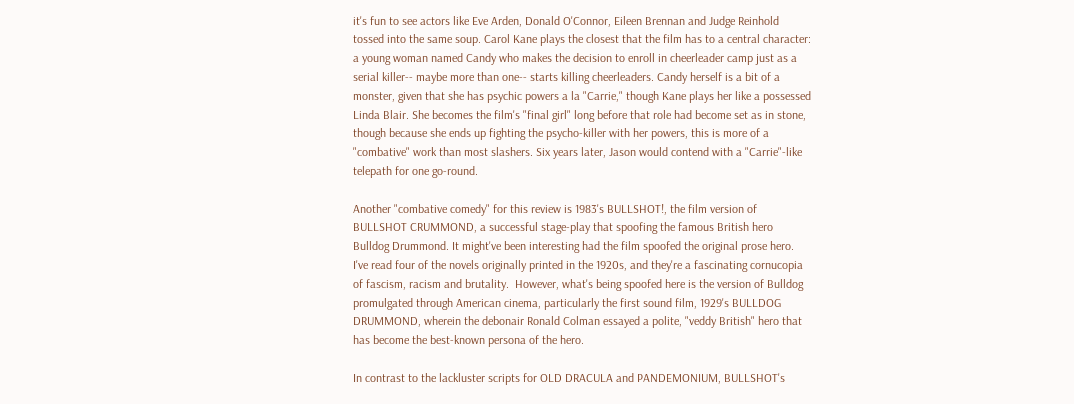it's fun to see actors like Eve Arden, Donald O'Connor, Eileen Brennan and Judge Reinhold tossed into the same soup. Carol Kane plays the closest that the film has to a central character: a young woman named Candy who makes the decision to enroll in cheerleader camp just as a serial killer-- maybe more than one-- starts killing cheerleaders. Candy herself is a bit of a monster, given that she has psychic powers a la "Carrie," though Kane plays her like a possessed Linda Blair. She becomes the film's "final girl" long before that role had become set as in stone, though because she ends up fighting the psycho-killer with her powers, this is more of a "combative" work than most slashers. Six years later, Jason would contend with a "Carrie"-like telepath for one go-round.

Another "combative comedy" for this review is 1983's BULLSHOT!, the film version of BULLSHOT CRUMMOND, a successful stage-play that spoofing the famous British hero Bulldog Drummond. It might've been interesting had the film spoofed the original prose hero. I've read four of the novels originally printed in the 1920s, and they're a fascinating cornucopia of fascism, racism and brutality.  However, what's being spoofed here is the version of Bulldog promulgated through American cinema, particularly the first sound film, 1929's BULLDOG DRUMMOND, wherein the debonair Ronald Colman essayed a polite, "veddy British" hero that has become the best-known persona of the hero.

In contrast to the lackluster scripts for OLD DRACULA and PANDEMONIUM, BULLSHOT's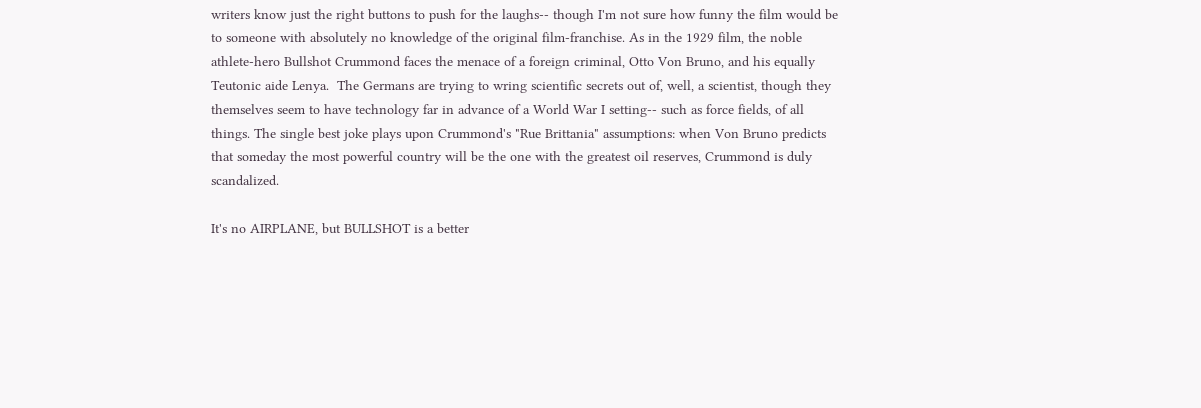writers know just the right buttons to push for the laughs-- though I'm not sure how funny the film would be to someone with absolutely no knowledge of the original film-franchise. As in the 1929 film, the noble athlete-hero Bullshot Crummond faces the menace of a foreign criminal, Otto Von Bruno, and his equally Teutonic aide Lenya.  The Germans are trying to wring scientific secrets out of, well, a scientist, though they themselves seem to have technology far in advance of a World War I setting-- such as force fields, of all things. The single best joke plays upon Crummond's "Rue Brittania" assumptions: when Von Bruno predicts that someday the most powerful country will be the one with the greatest oil reserves, Crummond is duly scandalized.

It's no AIRPLANE, but BULLSHOT is a better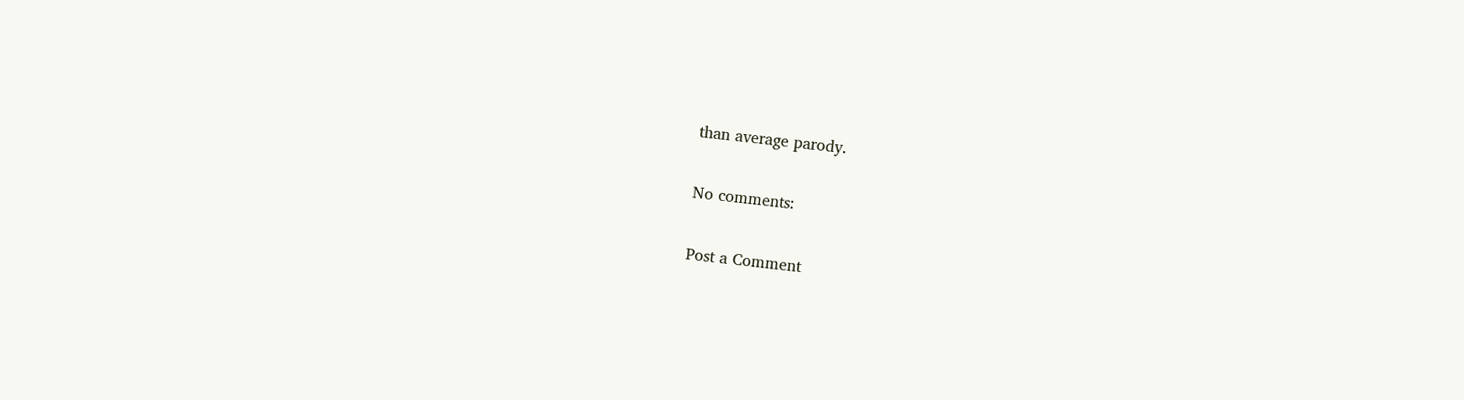than average parody.

No comments:

Post a Comment